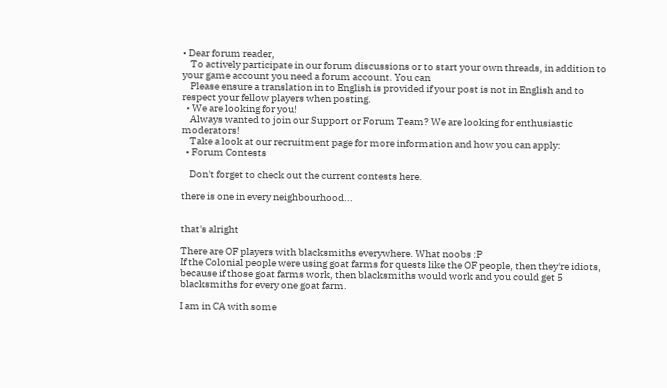• Dear forum reader,
    To actively participate in our forum discussions or to start your own threads, in addition to your game account you need a forum account. You can
    Please ensure a translation in to English is provided if your post is not in English and to respect your fellow players when posting.
  • We are looking for you!
    Always wanted to join our Support or Forum Team? We are looking for enthusiastic moderators!
    Take a look at our recruitment page for more information and how you can apply:
  • Forum Contests

    Don't forget to check out the current contests here.

there is one in every neighbourhood...


that's alright

There are OF players with blacksmiths everywhere. What noobs :P
If the Colonial people were using goat farms for quests like the OF people, then they're idiots, because if those goat farms work, then blacksmiths would work and you could get 5 blacksmiths for every one goat farm.

I am in CA with some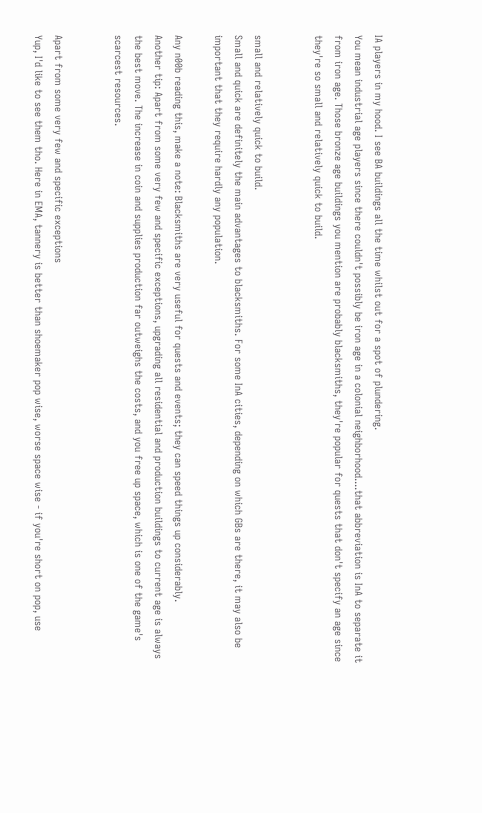IA players in my hood. I see BA buildings all the time whilst out for a spot of plundering.
You mean industrial age players since there couldn't possibly be iron age in a colonial neighborhood....that abbreviation is InA to separate it from iron age. Those bronze age buildings you mention are probably blacksmiths, they're popular for quests that don't specify an age since they're so small and relatively quick to build.


small and relatively quick to build.
Small and quick are definitely the main advantages to blacksmiths. For some InA cities, depending on which GBs are there, it may also be important that they require hardly any population.

Any n00b reading this, make a note: Blacksmiths are very useful for quests and events; they can speed things up considerably.
Another tip: Apart from some very few and specific exceptions, upgrading all residential and production buildings to current age is always the best move. The increase in coin and supplies production far outweighs the costs, and you free up space, which is one of the game's scarcest resources.


Apart from some very few and specific exceptions
Yup, I'd like to see them tho. Here in EMA, tannery is better than shoemaker pop wise, worse space wise - if you're short on pop, use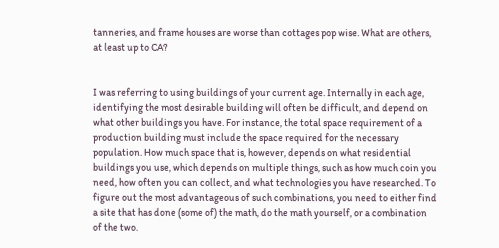tanneries, and frame houses are worse than cottages pop wise. What are others, at least up to CA?


I was referring to using buildings of your current age. Internally in each age, identifying the most desirable building will often be difficult, and depend on what other buildings you have. For instance, the total space requirement of a production building must include the space required for the necessary population. How much space that is, however, depends on what residential buildings you use, which depends on multiple things, such as how much coin you need, how often you can collect, and what technologies you have researched. To figure out the most advantageous of such combinations, you need to either find a site that has done (some of) the math, do the math yourself, or a combination of the two.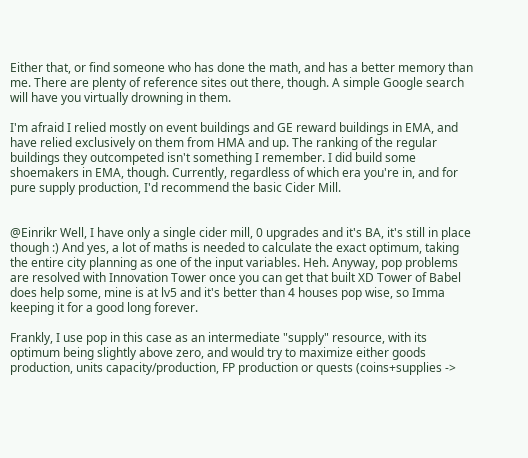Either that, or find someone who has done the math, and has a better memory than me. There are plenty of reference sites out there, though. A simple Google search will have you virtually drowning in them.

I'm afraid I relied mostly on event buildings and GE reward buildings in EMA, and have relied exclusively on them from HMA and up. The ranking of the regular buildings they outcompeted isn't something I remember. I did build some shoemakers in EMA, though. Currently, regardless of which era you're in, and for pure supply production, I'd recommend the basic Cider Mill.


@Einrikr Well, I have only a single cider mill, 0 upgrades and it's BA, it's still in place though :) And yes, a lot of maths is needed to calculate the exact optimum, taking the entire city planning as one of the input variables. Heh. Anyway, pop problems are resolved with Innovation Tower once you can get that built XD Tower of Babel does help some, mine is at lv5 and it's better than 4 houses pop wise, so Imma keeping it for a good long forever.

Frankly, I use pop in this case as an intermediate "supply" resource, with its optimum being slightly above zero, and would try to maximize either goods production, units capacity/production, FP production or quests (coins+supplies ->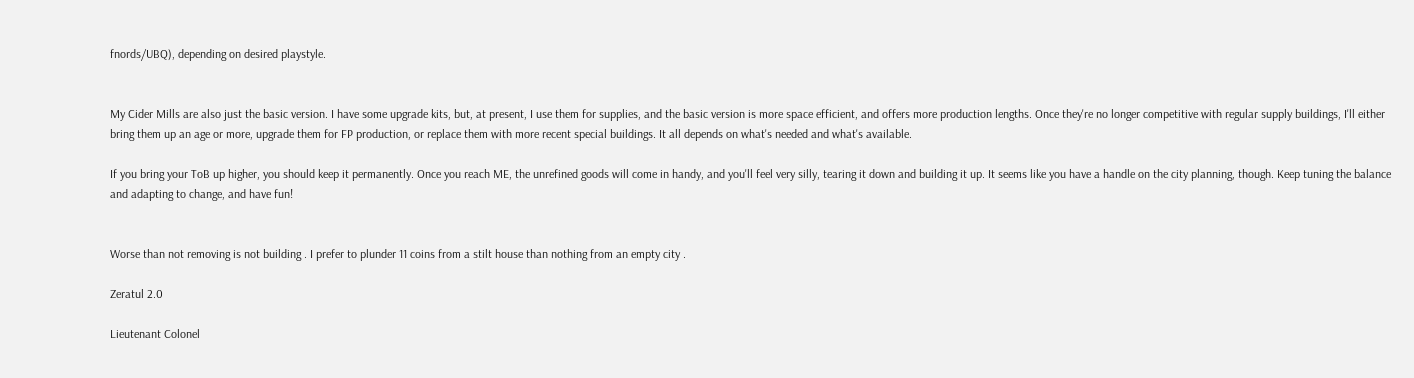fnords/UBQ), depending on desired playstyle.


My Cider Mills are also just the basic version. I have some upgrade kits, but, at present, I use them for supplies, and the basic version is more space efficient, and offers more production lengths. Once they're no longer competitive with regular supply buildings, I'll either bring them up an age or more, upgrade them for FP production, or replace them with more recent special buildings. It all depends on what's needed and what's available.

If you bring your ToB up higher, you should keep it permanently. Once you reach ME, the unrefined goods will come in handy, and you'll feel very silly, tearing it down and building it up. It seems like you have a handle on the city planning, though. Keep tuning the balance and adapting to change, and have fun!


Worse than not removing is not building . I prefer to plunder 11 coins from a stilt house than nothing from an empty city .

Zeratul 2.0

Lieutenant Colonel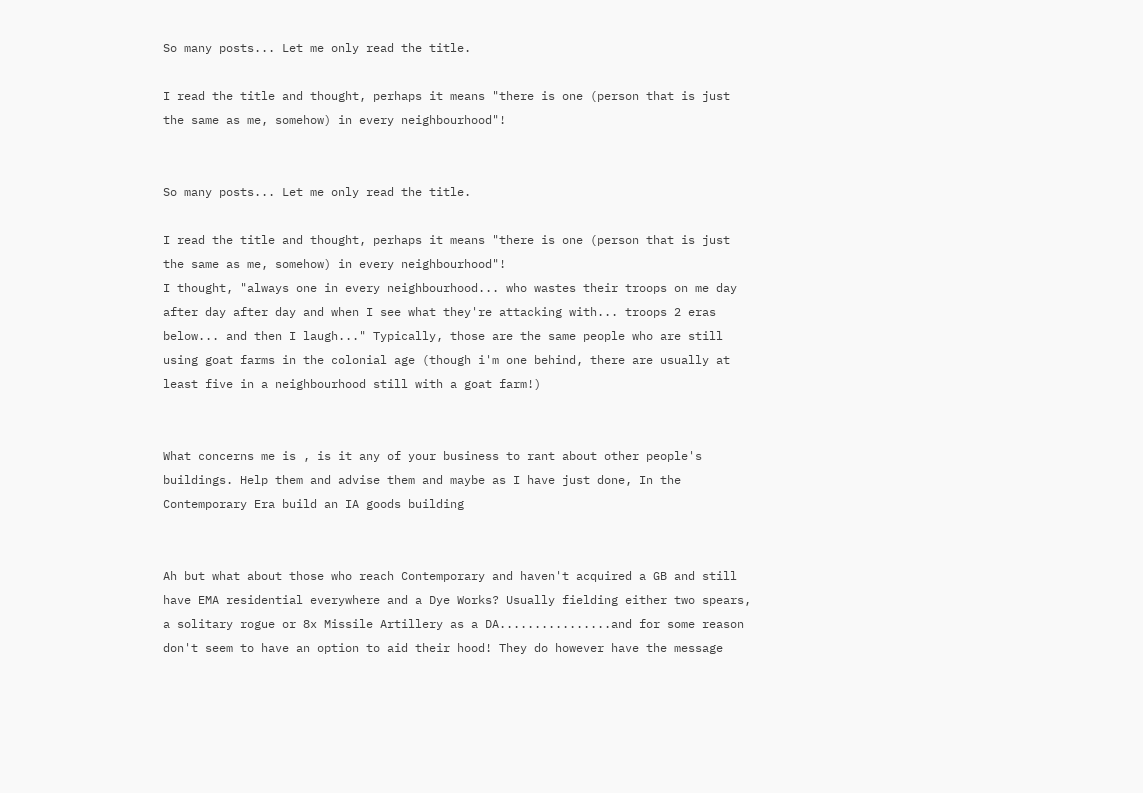So many posts... Let me only read the title.

I read the title and thought, perhaps it means "there is one (person that is just the same as me, somehow) in every neighbourhood"!


So many posts... Let me only read the title.

I read the title and thought, perhaps it means "there is one (person that is just the same as me, somehow) in every neighbourhood"!
I thought, "always one in every neighbourhood... who wastes their troops on me day after day after day and when I see what they're attacking with... troops 2 eras below... and then I laugh..." Typically, those are the same people who are still using goat farms in the colonial age (though i'm one behind, there are usually at least five in a neighbourhood still with a goat farm!)


What concerns me is , is it any of your business to rant about other people's buildings. Help them and advise them and maybe as I have just done, In the Contemporary Era build an IA goods building


Ah but what about those who reach Contemporary and haven't acquired a GB and still have EMA residential everywhere and a Dye Works? Usually fielding either two spears, a solitary rogue or 8x Missile Artillery as a DA................and for some reason don't seem to have an option to aid their hood! They do however have the message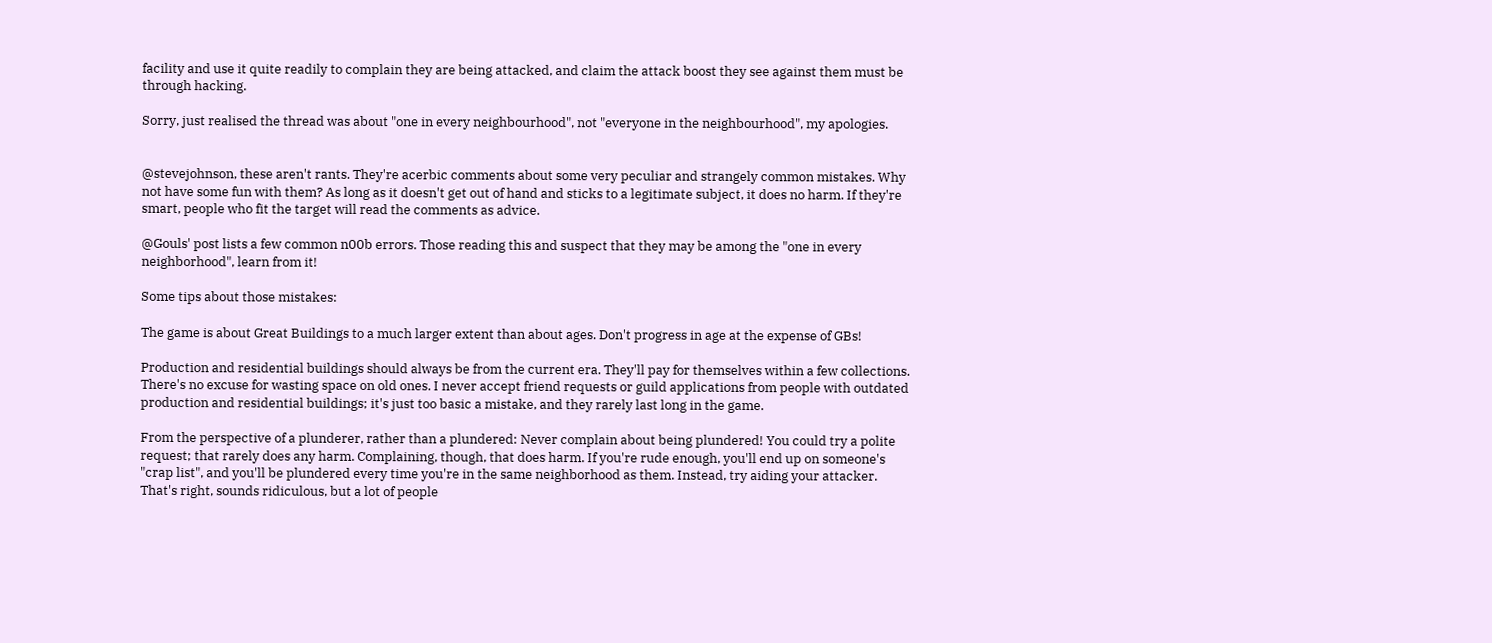facility and use it quite readily to complain they are being attacked, and claim the attack boost they see against them must be through hacking.

Sorry, just realised the thread was about "one in every neighbourhood", not "everyone in the neighbourhood", my apologies.


@stevejohnson, these aren't rants. They're acerbic comments about some very peculiar and strangely common mistakes. Why not have some fun with them? As long as it doesn't get out of hand and sticks to a legitimate subject, it does no harm. If they're smart, people who fit the target will read the comments as advice.

@Gouls' post lists a few common n00b errors. Those reading this and suspect that they may be among the "one in every neighborhood", learn from it!

Some tips about those mistakes:

The game is about Great Buildings to a much larger extent than about ages. Don't progress in age at the expense of GBs!

Production and residential buildings should always be from the current era. They'll pay for themselves within a few collections. There's no excuse for wasting space on old ones. I never accept friend requests or guild applications from people with outdated production and residential buildings; it's just too basic a mistake, and they rarely last long in the game.

From the perspective of a plunderer, rather than a plundered: Never complain about being plundered! You could try a polite request; that rarely does any harm. Complaining, though, that does harm. If you're rude enough, you'll end up on someone's "crap list", and you'll be plundered every time you're in the same neighborhood as them. Instead, try aiding your attacker. That's right, sounds ridiculous, but a lot of people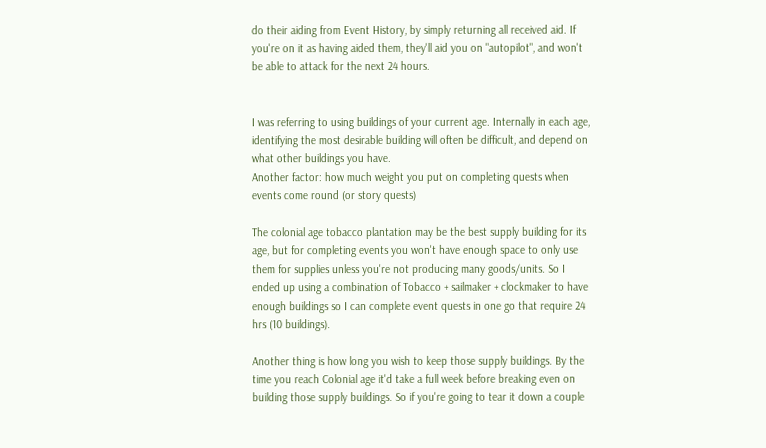do their aiding from Event History, by simply returning all received aid. If you're on it as having aided them, they'll aid you on "autopilot", and won't be able to attack for the next 24 hours.


I was referring to using buildings of your current age. Internally in each age, identifying the most desirable building will often be difficult, and depend on what other buildings you have.
Another factor: how much weight you put on completing quests when events come round (or story quests)

The colonial age tobacco plantation may be the best supply building for its age, but for completing events you won't have enough space to only use them for supplies unless you're not producing many goods/units. So I ended up using a combination of Tobacco + sailmaker + clockmaker to have enough buildings so I can complete event quests in one go that require 24 hrs (10 buildings).

Another thing is how long you wish to keep those supply buildings. By the time you reach Colonial age it'd take a full week before breaking even on building those supply buildings. So if you're going to tear it down a couple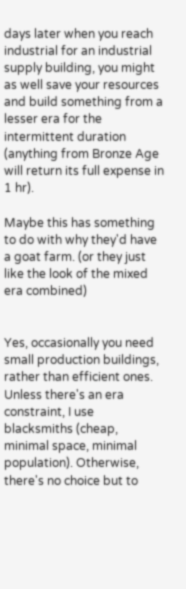days later when you reach industrial for an industrial supply building, you might as well save your resources and build something from a lesser era for the intermittent duration (anything from Bronze Age will return its full expense in 1 hr).

Maybe this has something to do with why they'd have a goat farm. (or they just like the look of the mixed era combined)


Yes, occasionally you need small production buildings, rather than efficient ones. Unless there's an era constraint, I use blacksmiths (cheap, minimal space, minimal population). Otherwise, there's no choice but to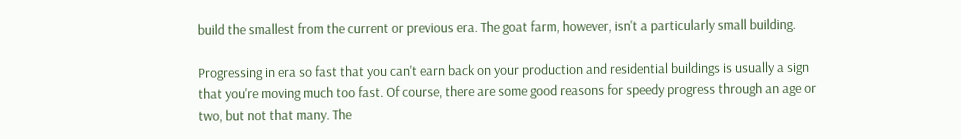build the smallest from the current or previous era. The goat farm, however, isn't a particularly small building.

Progressing in era so fast that you can't earn back on your production and residential buildings is usually a sign that you're moving much too fast. Of course, there are some good reasons for speedy progress through an age or two, but not that many. The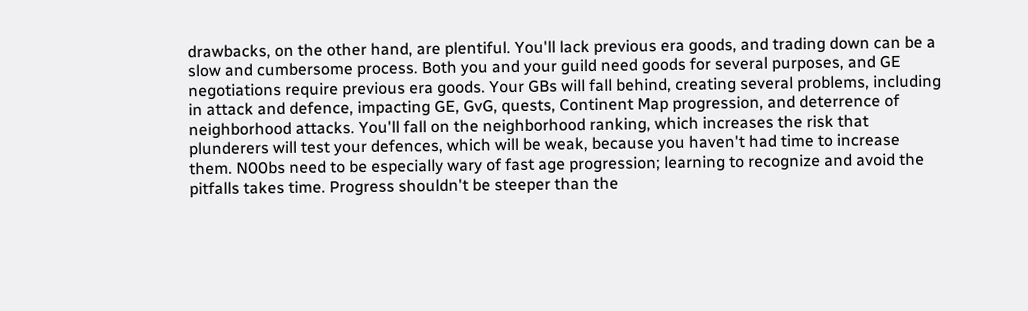drawbacks, on the other hand, are plentiful. You'll lack previous era goods, and trading down can be a slow and cumbersome process. Both you and your guild need goods for several purposes, and GE negotiations require previous era goods. Your GBs will fall behind, creating several problems, including in attack and defence, impacting GE, GvG, quests, Continent Map progression, and deterrence of neighborhood attacks. You'll fall on the neighborhood ranking, which increases the risk that plunderers will test your defences, which will be weak, because you haven't had time to increase them. N00bs need to be especially wary of fast age progression; learning to recognize and avoid the pitfalls takes time. Progress shouldn't be steeper than the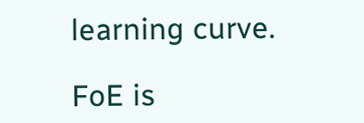learning curve.

FoE is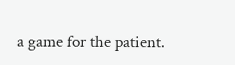a game for the patient.